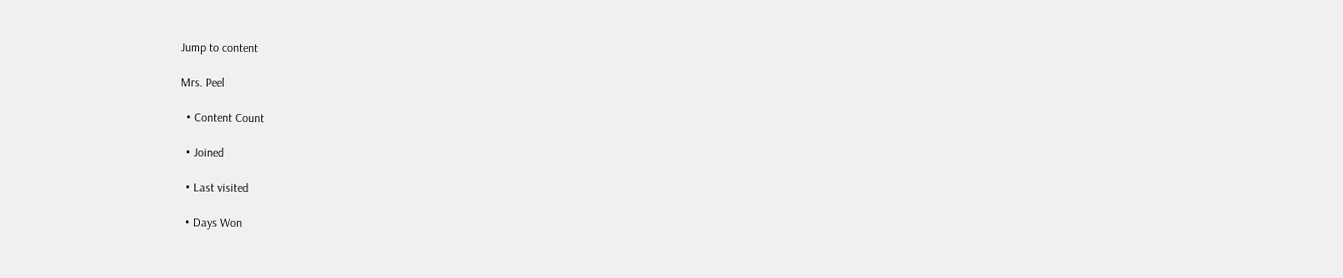Jump to content

Mrs. Peel

  • Content Count

  • Joined

  • Last visited

  • Days Won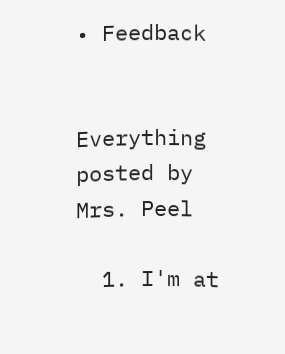• Feedback


Everything posted by Mrs. Peel

  1. I'm at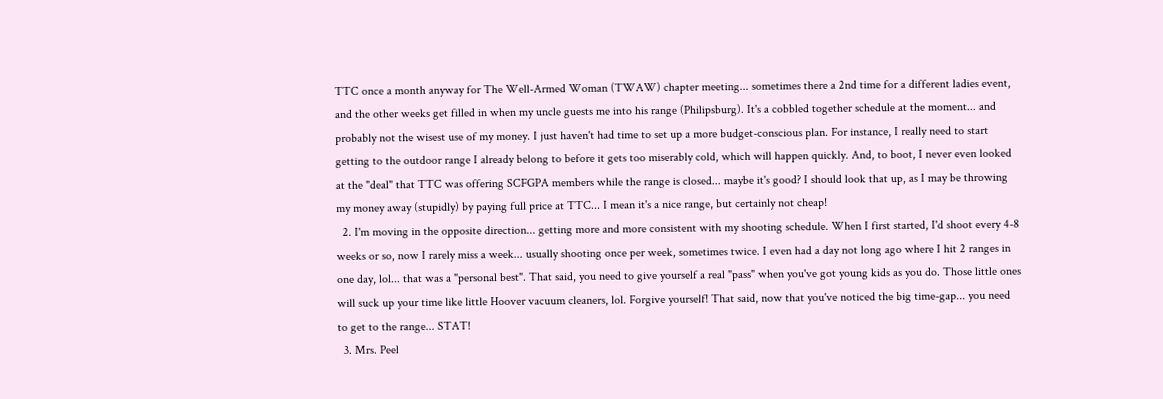TTC once a month anyway for The Well-Armed Woman (TWAW) chapter meeting... sometimes there a 2nd time for a different ladies event, and the other weeks get filled in when my uncle guests me into his range (Philipsburg). It's a cobbled together schedule at the moment... and probably not the wisest use of my money. I just haven't had time to set up a more budget-conscious plan. For instance, I really need to start getting to the outdoor range I already belong to before it gets too miserably cold, which will happen quickly. And, to boot, I never even looked at the "deal" that TTC was offering SCFGPA members while the range is closed... maybe it's good? I should look that up, as I may be throwing my money away (stupidly) by paying full price at TTC... I mean it's a nice range, but certainly not cheap!
  2. I'm moving in the opposite direction... getting more and more consistent with my shooting schedule. When I first started, I'd shoot every 4-8 weeks or so, now I rarely miss a week... usually shooting once per week, sometimes twice. I even had a day not long ago where I hit 2 ranges in one day, lol... that was a "personal best". That said, you need to give yourself a real "pass" when you've got young kids as you do. Those little ones will suck up your time like little Hoover vacuum cleaners, lol. Forgive yourself! That said, now that you've noticed the big time-gap... you need to get to the range... STAT!
  3. Mrs. Peel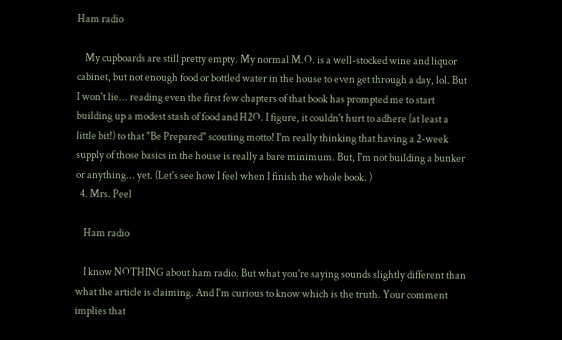Ham radio

    My cupboards are still pretty empty. My normal M.O. is a well-stocked wine and liquor cabinet, but not enough food or bottled water in the house to even get through a day, lol. But I won't lie... reading even the first few chapters of that book has prompted me to start building up a modest stash of food and H2O. I figure, it couldn't hurt to adhere (at least a little bit!) to that "Be Prepared" scouting motto! I'm really thinking that having a 2-week supply of those basics in the house is really a bare minimum. But, I'm not building a bunker or anything... yet. (Let's see how I feel when I finish the whole book. )
  4. Mrs. Peel

    Ham radio

    I know NOTHING about ham radio. But what you're saying sounds slightly different than what the article is claiming. And I'm curious to know which is the truth. Your comment implies that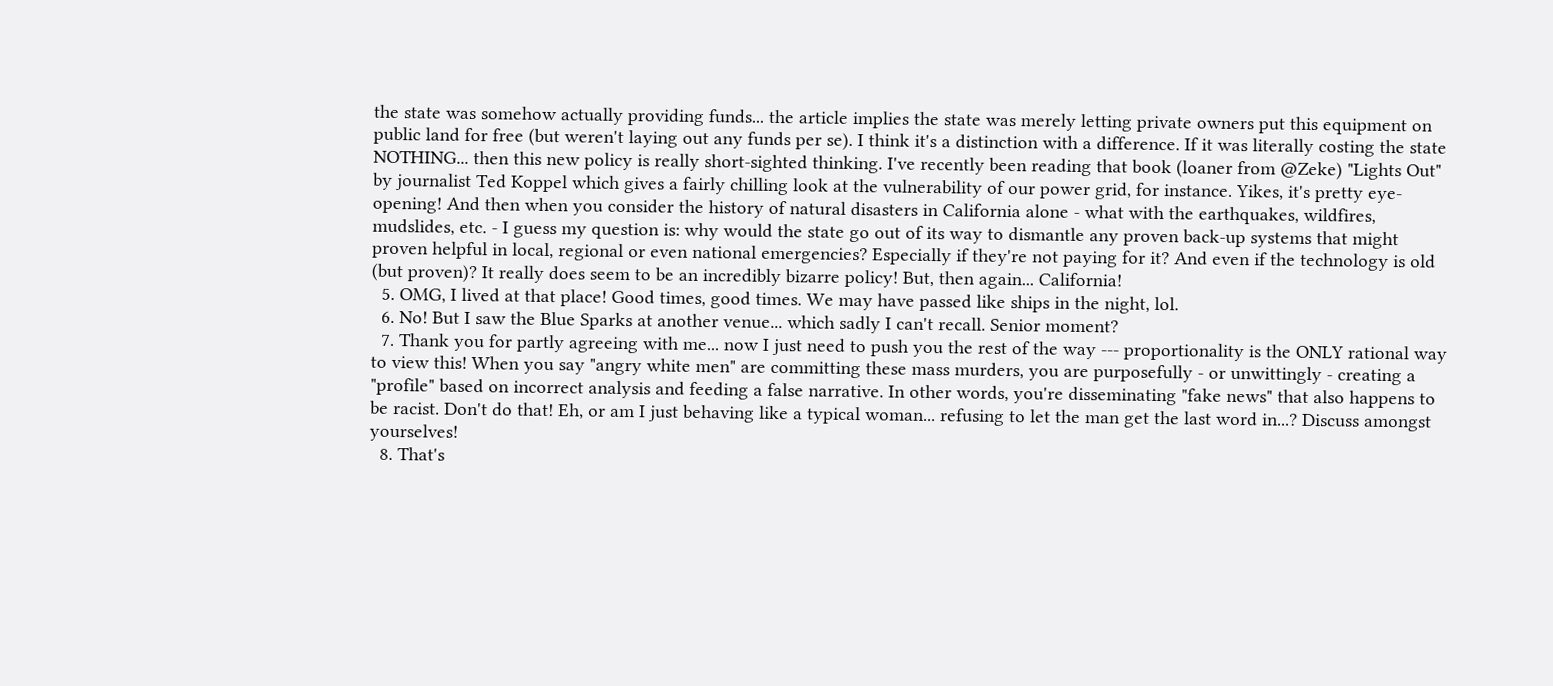the state was somehow actually providing funds... the article implies the state was merely letting private owners put this equipment on public land for free (but weren't laying out any funds per se). I think it's a distinction with a difference. If it was literally costing the state NOTHING... then this new policy is really short-sighted thinking. I've recently been reading that book (loaner from @Zeke) "Lights Out" by journalist Ted Koppel which gives a fairly chilling look at the vulnerability of our power grid, for instance. Yikes, it's pretty eye-opening! And then when you consider the history of natural disasters in California alone - what with the earthquakes, wildfires, mudslides, etc. - I guess my question is: why would the state go out of its way to dismantle any proven back-up systems that might proven helpful in local, regional or even national emergencies? Especially if they're not paying for it? And even if the technology is old (but proven)? It really does seem to be an incredibly bizarre policy! But, then again... California!
  5. OMG, I lived at that place! Good times, good times. We may have passed like ships in the night, lol.
  6. No! But I saw the Blue Sparks at another venue... which sadly I can't recall. Senior moment?
  7. Thank you for partly agreeing with me... now I just need to push you the rest of the way --- proportionality is the ONLY rational way to view this! When you say "angry white men" are committing these mass murders, you are purposefully - or unwittingly - creating a "profile" based on incorrect analysis and feeding a false narrative. In other words, you're disseminating "fake news" that also happens to be racist. Don't do that! Eh, or am I just behaving like a typical woman... refusing to let the man get the last word in...? Discuss amongst yourselves!
  8. That's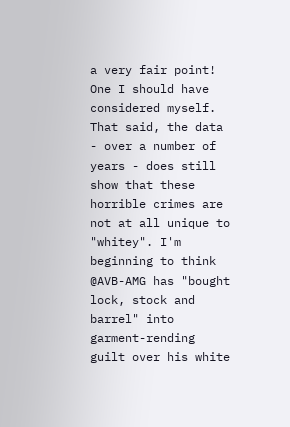a very fair point! One I should have considered myself. That said, the data - over a number of years - does still show that these horrible crimes are not at all unique to "whitey". I'm beginning to think @AVB-AMG has "bought lock, stock and barrel" into garment-rending guilt over his white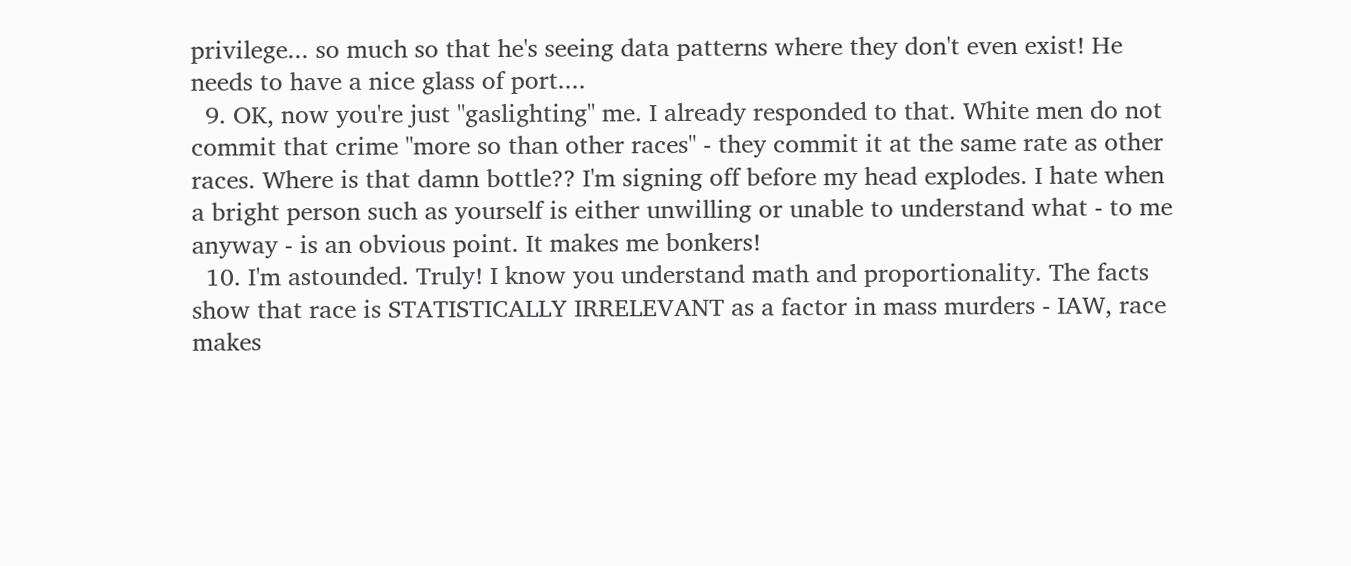privilege... so much so that he's seeing data patterns where they don't even exist! He needs to have a nice glass of port....
  9. OK, now you're just "gaslighting" me. I already responded to that. White men do not commit that crime "more so than other races" - they commit it at the same rate as other races. Where is that damn bottle?? I'm signing off before my head explodes. I hate when a bright person such as yourself is either unwilling or unable to understand what - to me anyway - is an obvious point. It makes me bonkers!
  10. I'm astounded. Truly! I know you understand math and proportionality. The facts show that race is STATISTICALLY IRRELEVANT as a factor in mass murders - IAW, race makes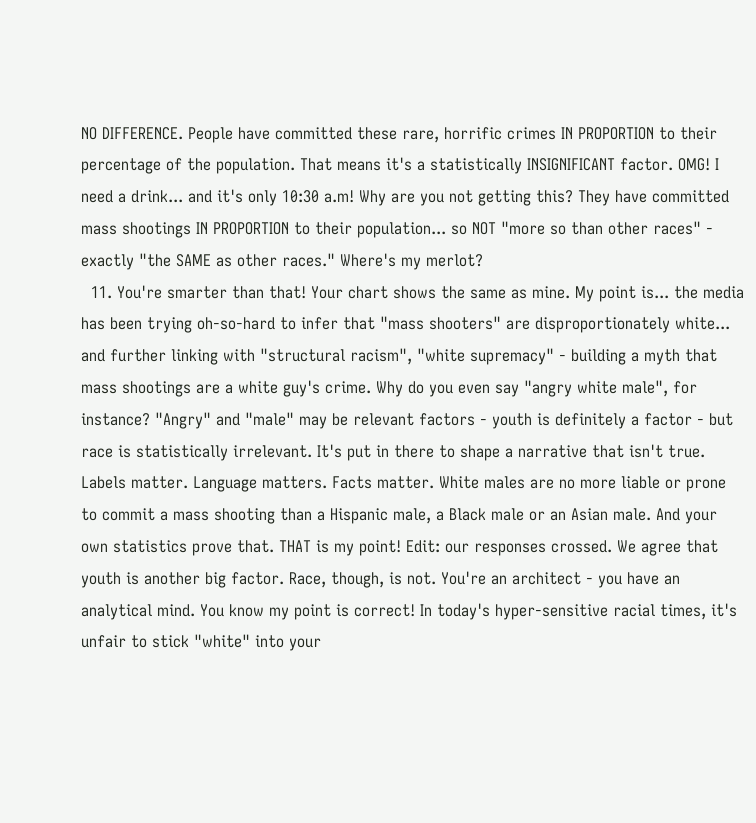NO DIFFERENCE. People have committed these rare, horrific crimes IN PROPORTION to their percentage of the population. That means it's a statistically INSIGNIFICANT factor. OMG! I need a drink... and it's only 10:30 a.m! Why are you not getting this? They have committed mass shootings IN PROPORTION to their population... so NOT "more so than other races" - exactly "the SAME as other races." Where's my merlot?
  11. You're smarter than that! Your chart shows the same as mine. My point is... the media has been trying oh-so-hard to infer that "mass shooters" are disproportionately white... and further linking with "structural racism", "white supremacy" - building a myth that mass shootings are a white guy's crime. Why do you even say "angry white male", for instance? "Angry" and "male" may be relevant factors - youth is definitely a factor - but race is statistically irrelevant. It's put in there to shape a narrative that isn't true. Labels matter. Language matters. Facts matter. White males are no more liable or prone to commit a mass shooting than a Hispanic male, a Black male or an Asian male. And your own statistics prove that. THAT is my point! Edit: our responses crossed. We agree that youth is another big factor. Race, though, is not. You're an architect - you have an analytical mind. You know my point is correct! In today's hyper-sensitive racial times, it's unfair to stick "white" into your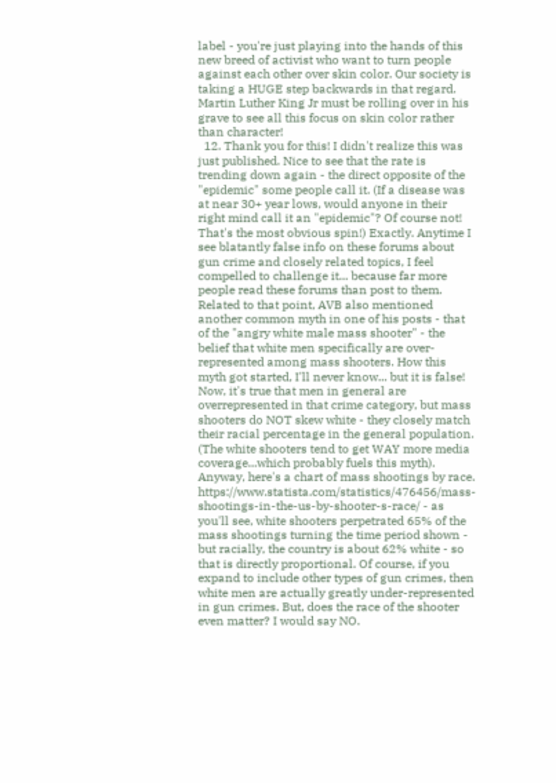label - you're just playing into the hands of this new breed of activist who want to turn people against each other over skin color. Our society is taking a HUGE step backwards in that regard. Martin Luther King Jr must be rolling over in his grave to see all this focus on skin color rather than character!
  12. Thank you for this! I didn't realize this was just published. Nice to see that the rate is trending down again - the direct opposite of the "epidemic" some people call it. (If a disease was at near 30+ year lows, would anyone in their right mind call it an "epidemic"? Of course not! That's the most obvious spin!) Exactly. Anytime I see blatantly false info on these forums about gun crime and closely related topics, I feel compelled to challenge it... because far more people read these forums than post to them. Related to that point, AVB also mentioned another common myth in one of his posts - that of the "angry white male mass shooter" - the belief that white men specifically are over-represented among mass shooters. How this myth got started, I'll never know... but it is false! Now, it's true that men in general are overrepresented in that crime category, but mass shooters do NOT skew white - they closely match their racial percentage in the general population. (The white shooters tend to get WAY more media coverage...which probably fuels this myth). Anyway, here's a chart of mass shootings by race. https://www.statista.com/statistics/476456/mass-shootings-in-the-us-by-shooter-s-race/ - as you'll see, white shooters perpetrated 65% of the mass shootings turning the time period shown - but racially, the country is about 62% white - so that is directly proportional. Of course, if you expand to include other types of gun crimes, then white men are actually greatly under-represented in gun crimes. But, does the race of the shooter even matter? I would say NO.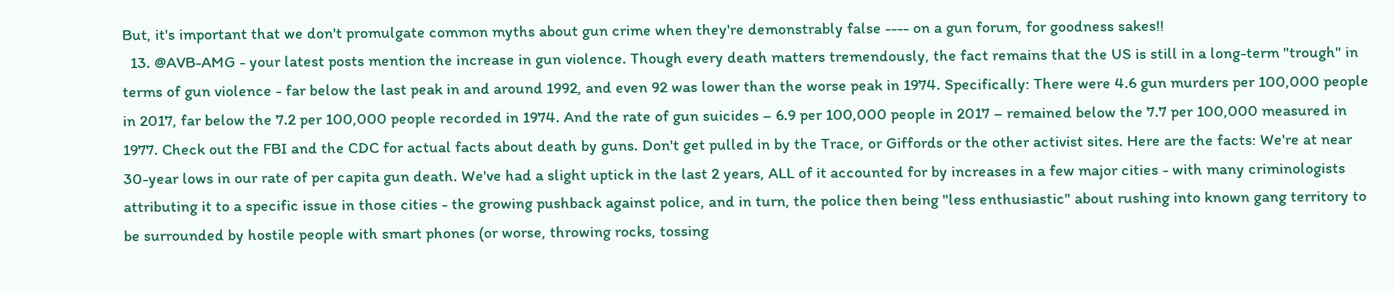But, it's important that we don't promulgate common myths about gun crime when they're demonstrably false ---- on a gun forum, for goodness sakes!!
  13. @AVB-AMG - your latest posts mention the increase in gun violence. Though every death matters tremendously, the fact remains that the US is still in a long-term "trough" in terms of gun violence - far below the last peak in and around 1992, and even 92 was lower than the worse peak in 1974. Specifically: There were 4.6 gun murders per 100,000 people in 2017, far below the 7.2 per 100,000 people recorded in 1974. And the rate of gun suicides – 6.9 per 100,000 people in 2017 – remained below the 7.7 per 100,000 measured in 1977. Check out the FBI and the CDC for actual facts about death by guns. Don't get pulled in by the Trace, or Giffords or the other activist sites. Here are the facts: We're at near 30-year lows in our rate of per capita gun death. We've had a slight uptick in the last 2 years, ALL of it accounted for by increases in a few major cities - with many criminologists attributing it to a specific issue in those cities - the growing pushback against police, and in turn, the police then being "less enthusiastic" about rushing into known gang territory to be surrounded by hostile people with smart phones (or worse, throwing rocks, tossing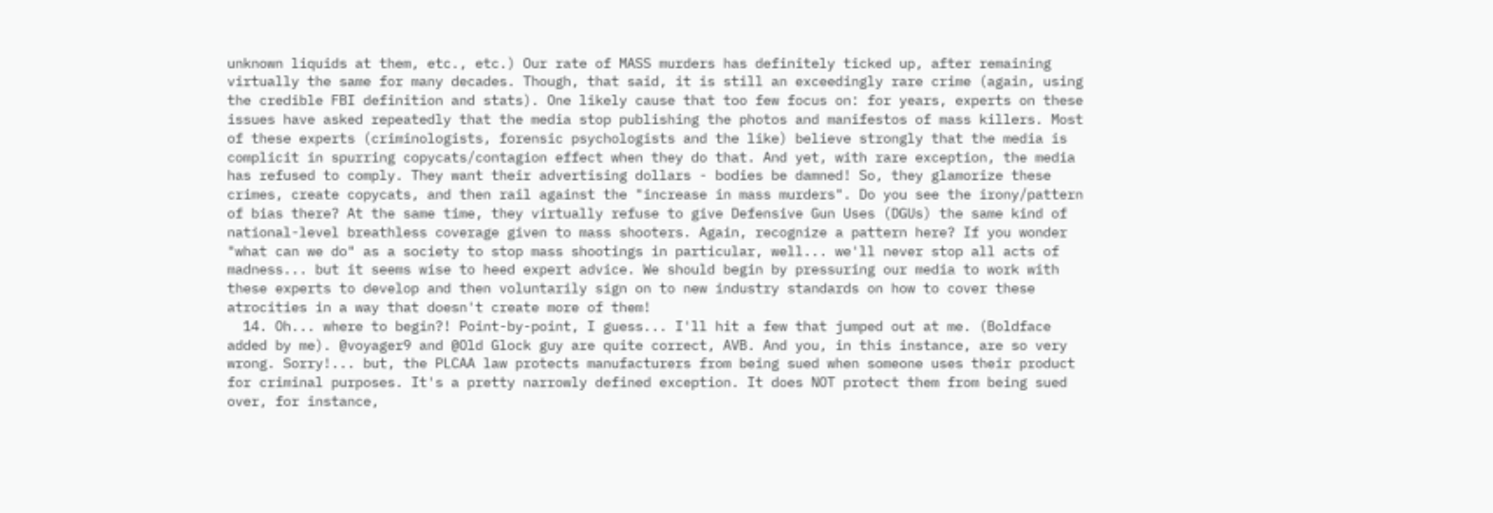unknown liquids at them, etc., etc.) Our rate of MASS murders has definitely ticked up, after remaining virtually the same for many decades. Though, that said, it is still an exceedingly rare crime (again, using the credible FBI definition and stats). One likely cause that too few focus on: for years, experts on these issues have asked repeatedly that the media stop publishing the photos and manifestos of mass killers. Most of these experts (criminologists, forensic psychologists and the like) believe strongly that the media is complicit in spurring copycats/contagion effect when they do that. And yet, with rare exception, the media has refused to comply. They want their advertising dollars - bodies be damned! So, they glamorize these crimes, create copycats, and then rail against the "increase in mass murders". Do you see the irony/pattern of bias there? At the same time, they virtually refuse to give Defensive Gun Uses (DGUs) the same kind of national-level breathless coverage given to mass shooters. Again, recognize a pattern here? If you wonder "what can we do" as a society to stop mass shootings in particular, well... we'll never stop all acts of madness... but it seems wise to heed expert advice. We should begin by pressuring our media to work with these experts to develop and then voluntarily sign on to new industry standards on how to cover these atrocities in a way that doesn't create more of them!
  14. Oh... where to begin?! Point-by-point, I guess... I'll hit a few that jumped out at me. (Boldface added by me). @voyager9 and @Old Glock guy are quite correct, AVB. And you, in this instance, are so very wrong. Sorry!... but, the PLCAA law protects manufacturers from being sued when someone uses their product for criminal purposes. It's a pretty narrowly defined exception. It does NOT protect them from being sued over, for instance,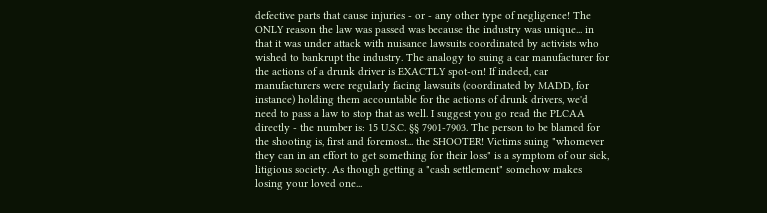defective parts that cause injuries - or - any other type of negligence! The ONLY reason the law was passed was because the industry was unique... in that it was under attack with nuisance lawsuits coordinated by activists who wished to bankrupt the industry. The analogy to suing a car manufacturer for the actions of a drunk driver is EXACTLY spot-on! If indeed, car manufacturers were regularly facing lawsuits (coordinated by MADD, for instance) holding them accountable for the actions of drunk drivers, we'd need to pass a law to stop that as well. I suggest you go read the PLCAA directly - the number is: 15 U.S.C. §§ 7901-7903. The person to be blamed for the shooting is, first and foremost... the SHOOTER! Victims suing "whomever they can in an effort to get something for their loss" is a symptom of our sick, litigious society. As though getting a "cash settlement" somehow makes losing your loved one...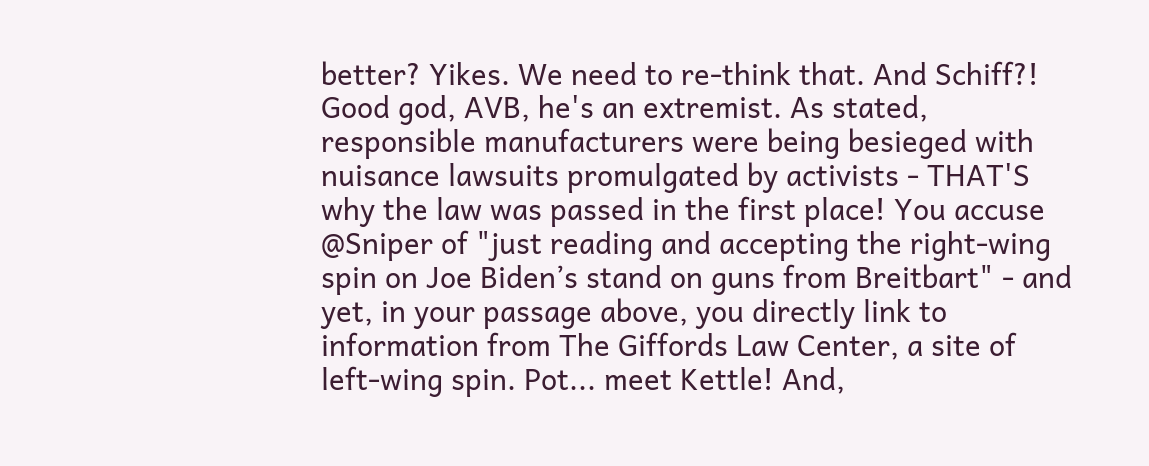better? Yikes. We need to re-think that. And Schiff?! Good god, AVB, he's an extremist. As stated, responsible manufacturers were being besieged with nuisance lawsuits promulgated by activists - THAT'S why the law was passed in the first place! You accuse @Sniper of "just reading and accepting the right-wing spin on Joe Biden’s stand on guns from Breitbart" - and yet, in your passage above, you directly link to information from The Giffords Law Center, a site of left-wing spin. Pot... meet Kettle! And,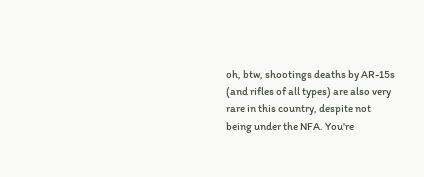oh, btw, shootings deaths by AR-15s (and rifles of all types) are also very rare in this country, despite not being under the NFA. You're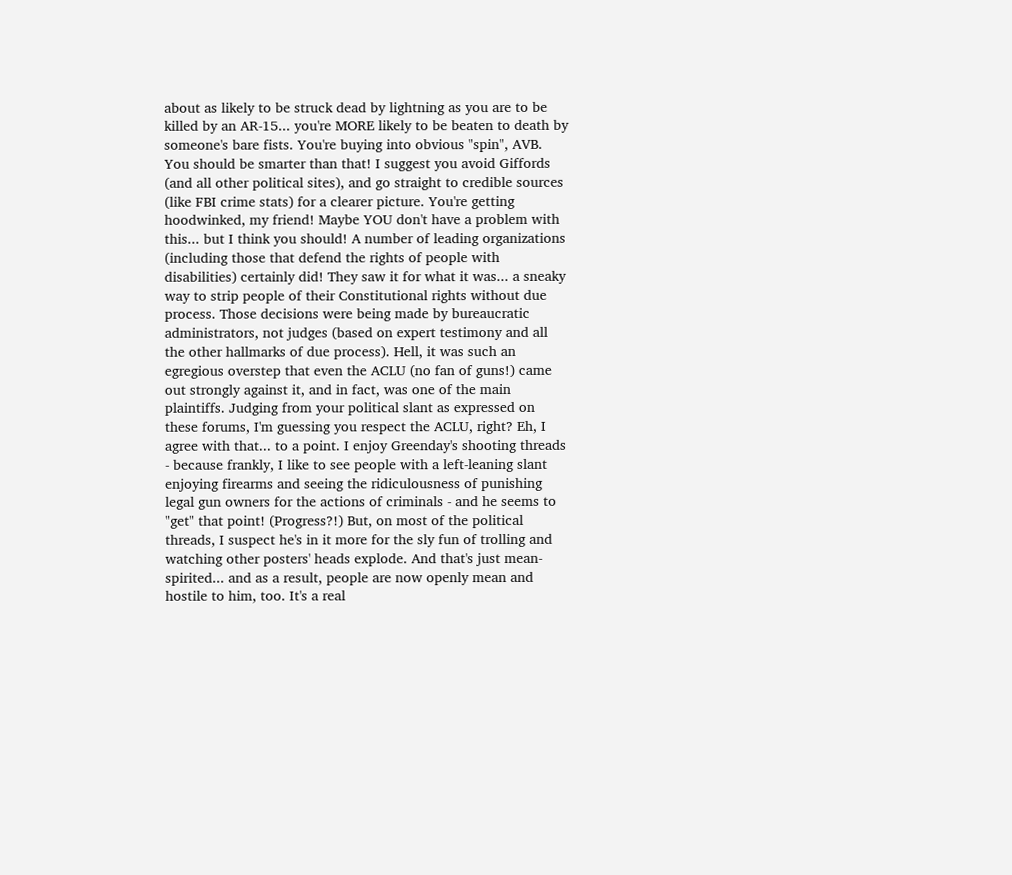about as likely to be struck dead by lightning as you are to be killed by an AR-15... you're MORE likely to be beaten to death by someone's bare fists. You're buying into obvious "spin", AVB. You should be smarter than that! I suggest you avoid Giffords (and all other political sites), and go straight to credible sources (like FBI crime stats) for a clearer picture. You're getting hoodwinked, my friend! Maybe YOU don't have a problem with this... but I think you should! A number of leading organizations (including those that defend the rights of people with disabilities) certainly did! They saw it for what it was... a sneaky way to strip people of their Constitutional rights without due process. Those decisions were being made by bureaucratic administrators, not judges (based on expert testimony and all the other hallmarks of due process). Hell, it was such an egregious overstep that even the ACLU (no fan of guns!) came out strongly against it, and in fact, was one of the main plaintiffs. Judging from your political slant as expressed on these forums, I'm guessing you respect the ACLU, right? Eh, I agree with that... to a point. I enjoy Greenday's shooting threads - because frankly, I like to see people with a left-leaning slant enjoying firearms and seeing the ridiculousness of punishing legal gun owners for the actions of criminals - and he seems to "get" that point! (Progress?!) But, on most of the political threads, I suspect he's in it more for the sly fun of trolling and watching other posters' heads explode. And that's just mean-spirited... and as a result, people are now openly mean and hostile to him, too. It's a real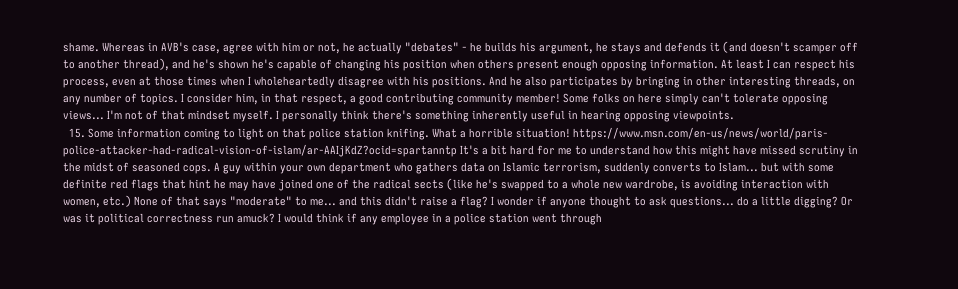shame. Whereas in AVB's case, agree with him or not, he actually "debates" - he builds his argument, he stays and defends it (and doesn't scamper off to another thread), and he's shown he's capable of changing his position when others present enough opposing information. At least I can respect his process, even at those times when I wholeheartedly disagree with his positions. And he also participates by bringing in other interesting threads, on any number of topics. I consider him, in that respect, a good contributing community member! Some folks on here simply can't tolerate opposing views... I'm not of that mindset myself. I personally think there's something inherently useful in hearing opposing viewpoints.
  15. Some information coming to light on that police station knifing. What a horrible situation! https://www.msn.com/en-us/news/world/paris-police-attacker-had-radical-vision-of-islam/ar-AAIjKdZ?ocid=spartanntp It's a bit hard for me to understand how this might have missed scrutiny in the midst of seasoned cops. A guy within your own department who gathers data on Islamic terrorism, suddenly converts to Islam... but with some definite red flags that hint he may have joined one of the radical sects (like he's swapped to a whole new wardrobe, is avoiding interaction with women, etc.) None of that says "moderate" to me... and this didn't raise a flag? I wonder if anyone thought to ask questions... do a little digging? Or was it political correctness run amuck? I would think if any employee in a police station went through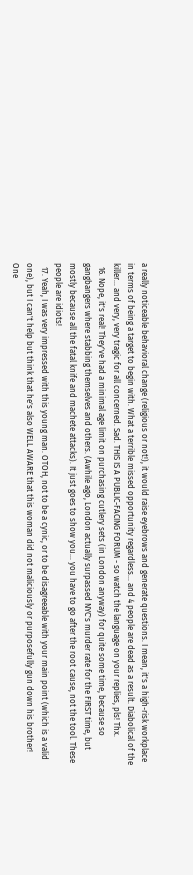a really noticeable behavioral change (religious or not!), it would raise eyebrows and generate questions. I mean, it's a high-risk workplace in terms of being a target to begin with. What a terrible missed opportunity regardless... and 4 people are dead as a result. Diabolical of the killer... and very, very tragic for all concerned. Sad. THIS IS A PUBLIC-FACING FORUM - so watch the language on your replies, pls! Thx.
  16. Nope, it's real! They've had a minimal age limit on purchasing cutlery sets (in London anyway) for quite some time, because so gangbangers where stabbing themselves and others. (Awhile ago, London actually surpassed NYC's murder rate for the FIRST time, but mostly because all the fatal knife and machete attacks). It just goes to show you... you have to go after the root cause, not the tool. These people are idiots!
  17. Yeah, I was very impressed with this young man. OTOH, not to be a cynic, or to be disagreeable with your main point (which is a valid one), but I can't help but think that he's also WELL AWARE that this woman did not maliciously or purposefully gun down his brother! One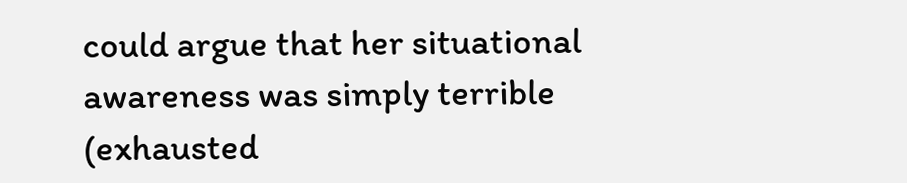could argue that her situational awareness was simply terrible (exhausted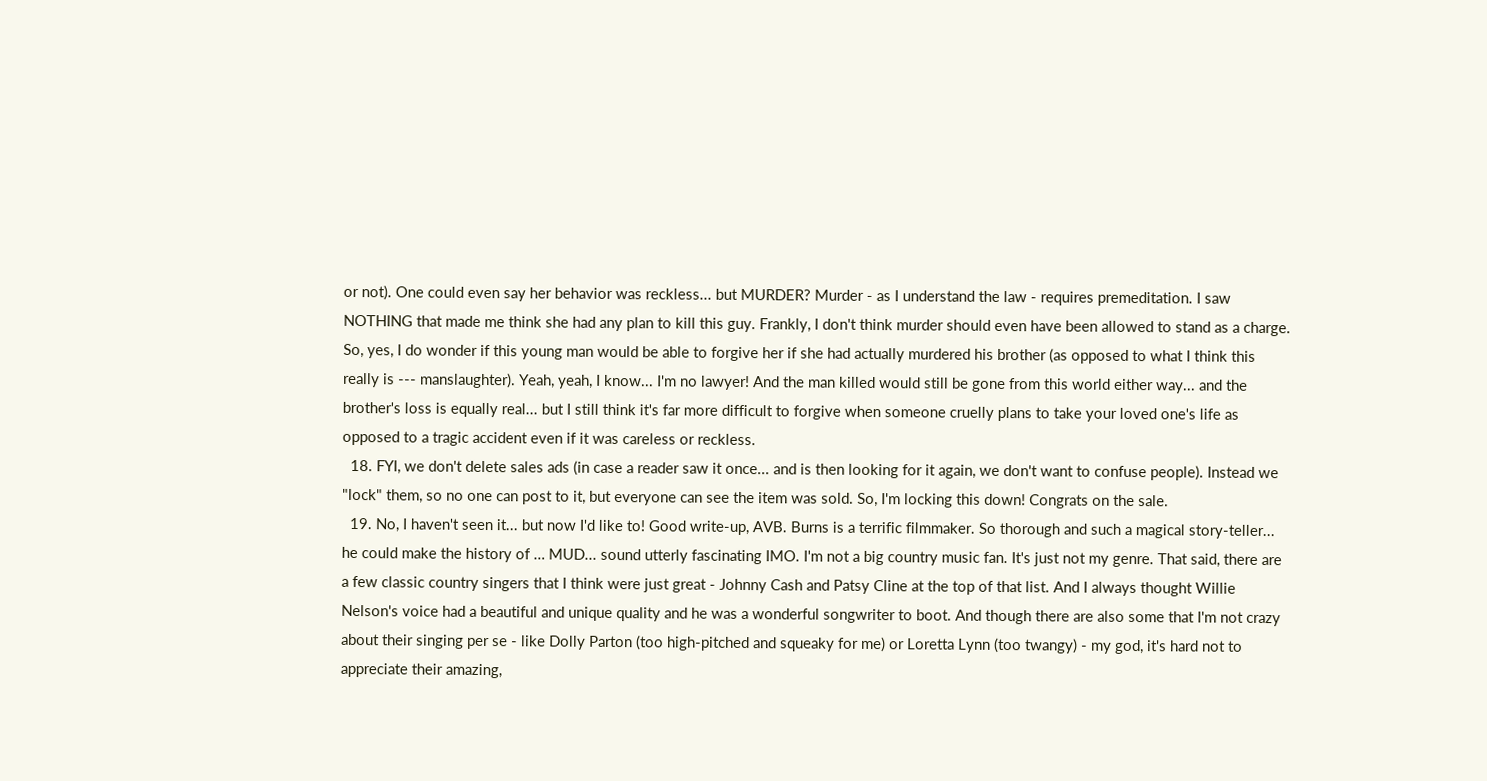or not). One could even say her behavior was reckless... but MURDER? Murder - as I understand the law - requires premeditation. I saw NOTHING that made me think she had any plan to kill this guy. Frankly, I don't think murder should even have been allowed to stand as a charge. So, yes, I do wonder if this young man would be able to forgive her if she had actually murdered his brother (as opposed to what I think this really is --- manslaughter). Yeah, yeah, I know... I'm no lawyer! And the man killed would still be gone from this world either way... and the brother's loss is equally real... but I still think it's far more difficult to forgive when someone cruelly plans to take your loved one's life as opposed to a tragic accident even if it was careless or reckless.
  18. FYI, we don't delete sales ads (in case a reader saw it once... and is then looking for it again, we don't want to confuse people). Instead we "lock" them, so no one can post to it, but everyone can see the item was sold. So, I'm locking this down! Congrats on the sale.
  19. No, I haven't seen it... but now I'd like to! Good write-up, AVB. Burns is a terrific filmmaker. So thorough and such a magical story-teller... he could make the history of … MUD... sound utterly fascinating IMO. I'm not a big country music fan. It's just not my genre. That said, there are a few classic country singers that I think were just great - Johnny Cash and Patsy Cline at the top of that list. And I always thought Willie Nelson's voice had a beautiful and unique quality and he was a wonderful songwriter to boot. And though there are also some that I'm not crazy about their singing per se - like Dolly Parton (too high-pitched and squeaky for me) or Loretta Lynn (too twangy) - my god, it's hard not to appreciate their amazing,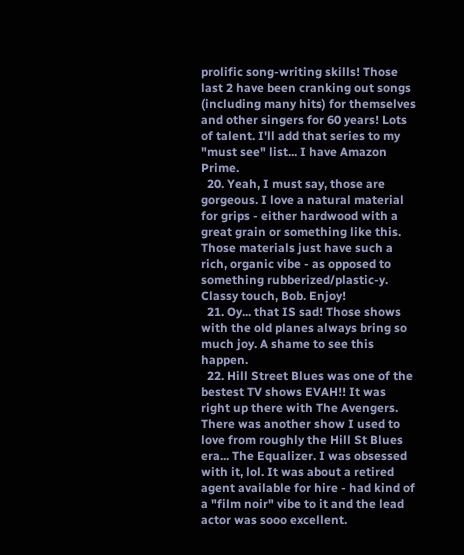prolific song-writing skills! Those last 2 have been cranking out songs (including many hits) for themselves and other singers for 60 years! Lots of talent. I'll add that series to my "must see" list... I have Amazon Prime.
  20. Yeah, I must say, those are gorgeous. I love a natural material for grips - either hardwood with a great grain or something like this. Those materials just have such a rich, organic vibe - as opposed to something rubberized/plastic-y. Classy touch, Bob. Enjoy!
  21. Oy... that IS sad! Those shows with the old planes always bring so much joy. A shame to see this happen.
  22. Hill Street Blues was one of the bestest TV shows EVAH!! It was right up there with The Avengers. There was another show I used to love from roughly the Hill St Blues era... The Equalizer. I was obsessed with it, lol. It was about a retired agent available for hire - had kind of a "film noir" vibe to it and the lead actor was sooo excellent.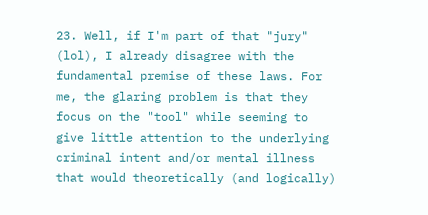23. Well, if I'm part of that "jury" (lol), I already disagree with the fundamental premise of these laws. For me, the glaring problem is that they focus on the "tool" while seeming to give little attention to the underlying criminal intent and/or mental illness that would theoretically (and logically)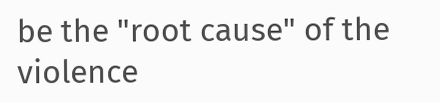be the "root cause" of the violence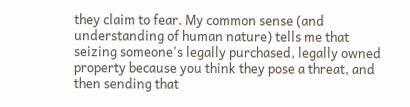they claim to fear. My common sense (and understanding of human nature) tells me that seizing someone's legally purchased, legally owned property because you think they pose a threat, and then sending that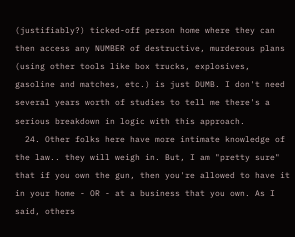(justifiably?) ticked-off person home where they can then access any NUMBER of destructive, murderous plans (using other tools like box trucks, explosives, gasoline and matches, etc.) is just DUMB. I don't need several years worth of studies to tell me there's a serious breakdown in logic with this approach.
  24. Other folks here have more intimate knowledge of the law.. they will weigh in. But, I am "pretty sure" that if you own the gun, then you're allowed to have it in your home - OR - at a business that you own. As I said, others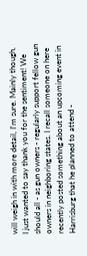will weigh in with more detail, I'm sure. Mainly though, I just wanted to say thank you for the sentiment! We should all - as gun owners - regularly support fellow gun owners in neighboring states. I recall someone on here recently posted something about an upcoming event in Harrisburg that he planned to attend -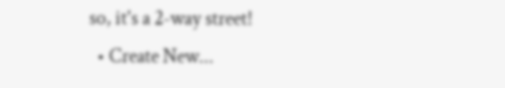so, it's a 2-way street!
  • Create New...